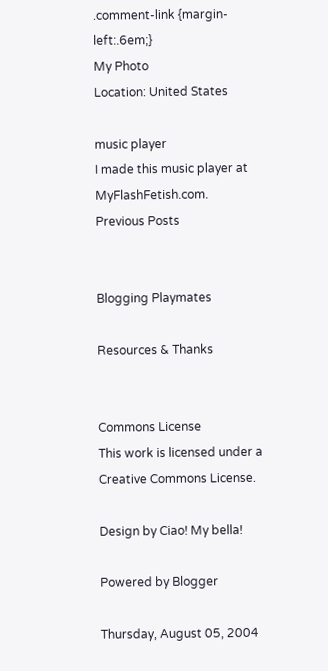.comment-link {margin-left:.6em;}
My Photo
Location: United States

music player
I made this music player at MyFlashFetish.com.
Previous Posts


Blogging Playmates

Resources & Thanks


Commons License
This work is licensed under a Creative Commons License.

Design by Ciao! My bella!

Powered by Blogger

Thursday, August 05, 2004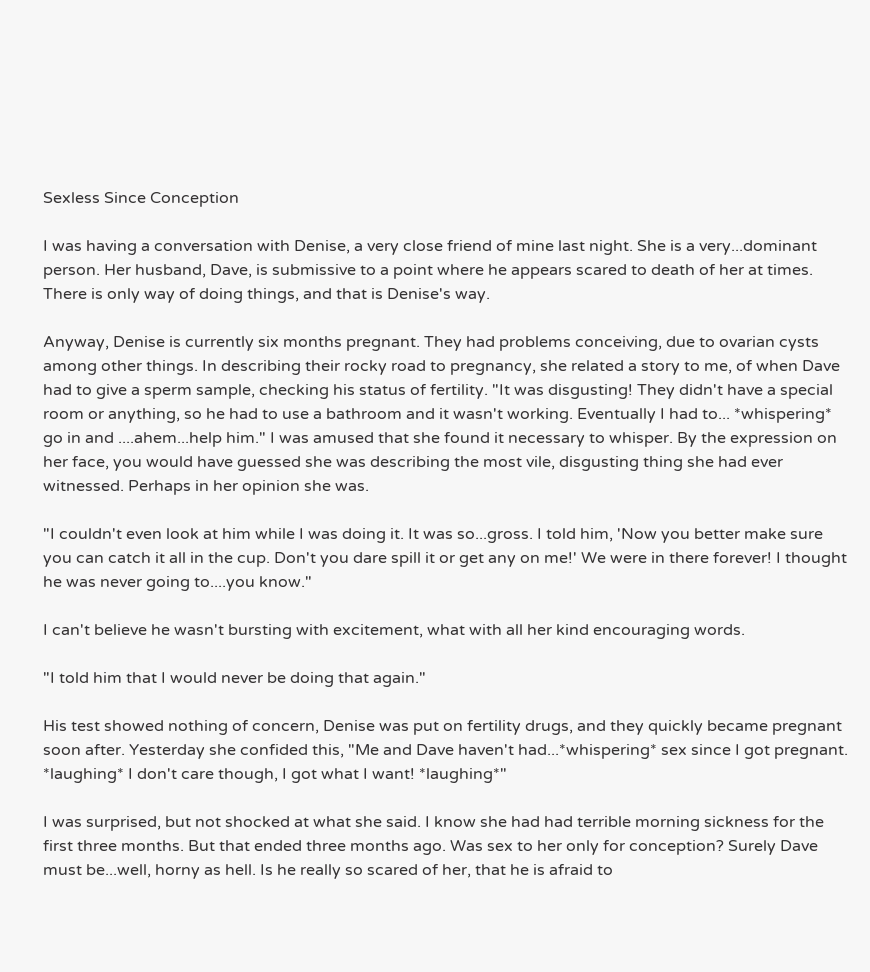Sexless Since Conception

I was having a conversation with Denise, a very close friend of mine last night. She is a very...dominant person. Her husband, Dave, is submissive to a point where he appears scared to death of her at times. There is only way of doing things, and that is Denise's way.

Anyway, Denise is currently six months pregnant. They had problems conceiving, due to ovarian cysts among other things. In describing their rocky road to pregnancy, she related a story to me, of when Dave had to give a sperm sample, checking his status of fertility. "It was disgusting! They didn't have a special room or anything, so he had to use a bathroom and it wasn't working. Eventually I had to... *whispering* go in and ....ahem...help him." I was amused that she found it necessary to whisper. By the expression on her face, you would have guessed she was describing the most vile, disgusting thing she had ever witnessed. Perhaps in her opinion she was.

"I couldn't even look at him while I was doing it. It was so...gross. I told him, 'Now you better make sure you can catch it all in the cup. Don't you dare spill it or get any on me!' We were in there forever! I thought he was never going to....you know."

I can't believe he wasn't bursting with excitement, what with all her kind encouraging words.

"I told him that I would never be doing that again."

His test showed nothing of concern, Denise was put on fertility drugs, and they quickly became pregnant soon after. Yesterday she confided this, "Me and Dave haven't had...*whispering* sex since I got pregnant. *laughing* I don't care though, I got what I want! *laughing*"

I was surprised, but not shocked at what she said. I know she had had terrible morning sickness for the first three months. But that ended three months ago. Was sex to her only for conception? Surely Dave must be...well, horny as hell. Is he really so scared of her, that he is afraid to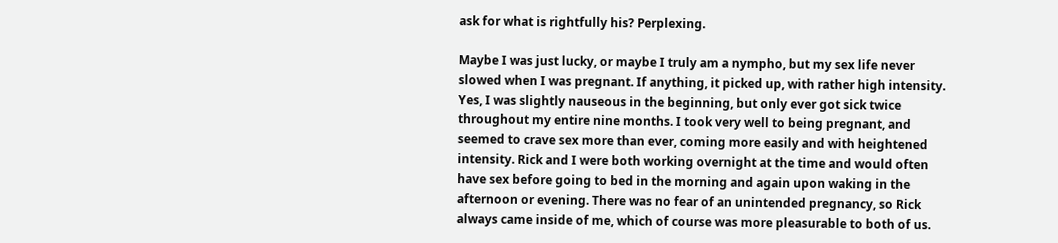ask for what is rightfully his? Perplexing.

Maybe I was just lucky, or maybe I truly am a nympho, but my sex life never slowed when I was pregnant. If anything, it picked up, with rather high intensity. Yes, I was slightly nauseous in the beginning, but only ever got sick twice throughout my entire nine months. I took very well to being pregnant, and seemed to crave sex more than ever, coming more easily and with heightened intensity. Rick and I were both working overnight at the time and would often have sex before going to bed in the morning and again upon waking in the afternoon or evening. There was no fear of an unintended pregnancy, so Rick always came inside of me, which of course was more pleasurable to both of us.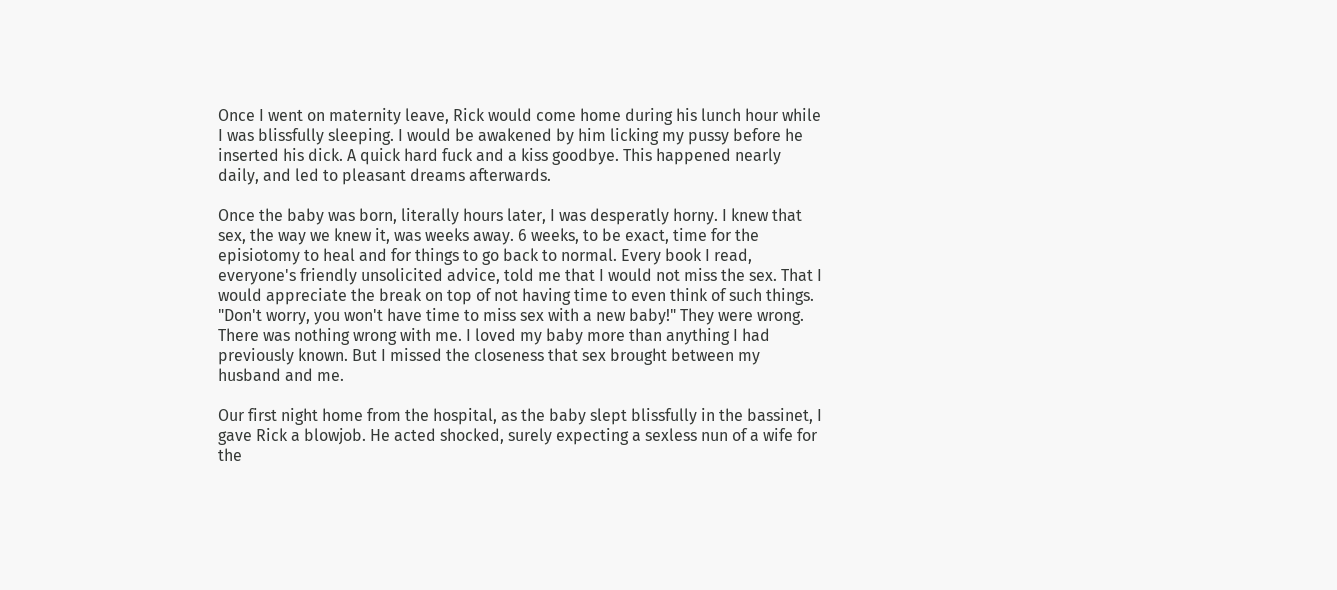Once I went on maternity leave, Rick would come home during his lunch hour while I was blissfully sleeping. I would be awakened by him licking my pussy before he inserted his dick. A quick hard fuck and a kiss goodbye. This happened nearly daily, and led to pleasant dreams afterwards.

Once the baby was born, literally hours later, I was desperatly horny. I knew that sex, the way we knew it, was weeks away. 6 weeks, to be exact, time for the episiotomy to heal and for things to go back to normal. Every book I read, everyone's friendly unsolicited advice, told me that I would not miss the sex. That I would appreciate the break on top of not having time to even think of such things. "Don't worry, you won't have time to miss sex with a new baby!" They were wrong. There was nothing wrong with me. I loved my baby more than anything I had previously known. But I missed the closeness that sex brought between my husband and me.

Our first night home from the hospital, as the baby slept blissfully in the bassinet, I gave Rick a blowjob. He acted shocked, surely expecting a sexless nun of a wife for the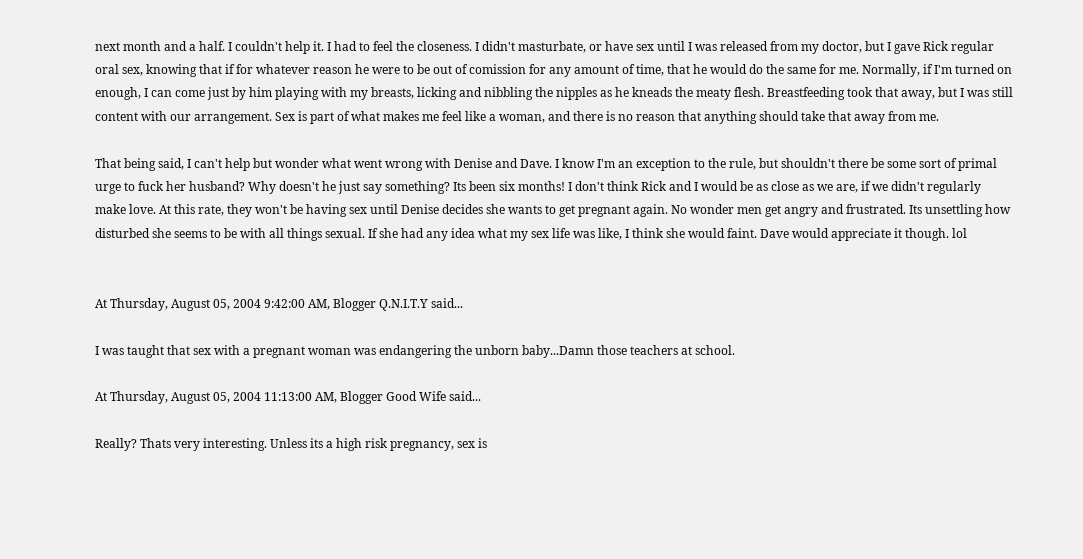next month and a half. I couldn't help it. I had to feel the closeness. I didn't masturbate, or have sex until I was released from my doctor, but I gave Rick regular oral sex, knowing that if for whatever reason he were to be out of comission for any amount of time, that he would do the same for me. Normally, if I'm turned on enough, I can come just by him playing with my breasts, licking and nibbling the nipples as he kneads the meaty flesh. Breastfeeding took that away, but I was still content with our arrangement. Sex is part of what makes me feel like a woman, and there is no reason that anything should take that away from me.

That being said, I can't help but wonder what went wrong with Denise and Dave. I know I'm an exception to the rule, but shouldn't there be some sort of primal urge to fuck her husband? Why doesn't he just say something? Its been six months! I don't think Rick and I would be as close as we are, if we didn't regularly make love. At this rate, they won't be having sex until Denise decides she wants to get pregnant again. No wonder men get angry and frustrated. Its unsettling how disturbed she seems to be with all things sexual. If she had any idea what my sex life was like, I think she would faint. Dave would appreciate it though. lol


At Thursday, August 05, 2004 9:42:00 AM, Blogger Q.N.I.T.Y said...

I was taught that sex with a pregnant woman was endangering the unborn baby...Damn those teachers at school.

At Thursday, August 05, 2004 11:13:00 AM, Blogger Good Wife said...

Really? Thats very interesting. Unless its a high risk pregnancy, sex is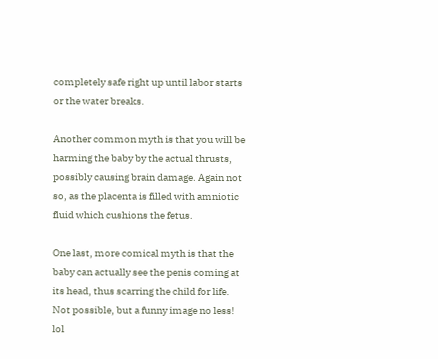completely safe right up until labor starts or the water breaks.

Another common myth is that you will be harming the baby by the actual thrusts, possibly causing brain damage. Again not so, as the placenta is filled with amniotic fluid which cushions the fetus.

One last, more comical myth is that the baby can actually see the penis coming at its head, thus scarring the child for life. Not possible, but a funny image no less! lol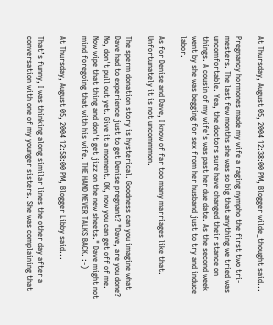At Thursday, August 05, 2004 12:38:00 PM, Blogger wilde_thought said...

Pregnancy hormones made my wife a raging nympho the first two tri-mesters. The last few months she was so big that anything we tried was uncomfortable. Yea, the doctors sure have changed their stance on things. A cousin of my wife's was past her due date. As the second week went by she was begging for sex from her husband just to try and induce labor.

As for Denise and Dave, I know of far too many marriages like that. Unfortunately it is not uncommmon.

The sperm donation story is hysterical. Goodness can you imagine what Dave had to experience just to get Denise pregnant? "Dave, are you done? No, don't pull out yet. Give it a moment. OK, now you can get off of me. Now wipe that thing and don't get jizz on the new sheets." Dave might not mind foregoing that with his wife. THE HAND NEVER TALKS BACK. :-)

At Thursday, August 05, 2004 12:58:00 PM, Blogger Libby said...

That’s funny, I was thinking along similar lines the other day after a conversation with one of my younger sisters. She was complaining that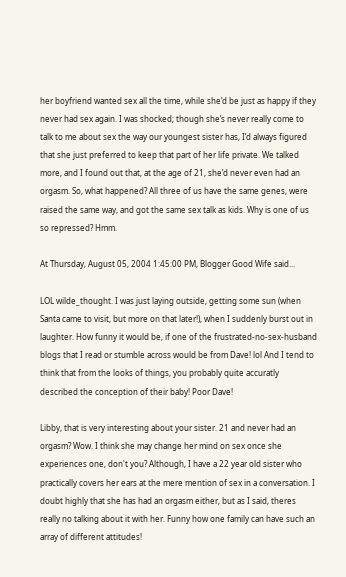her boyfriend wanted sex all the time, while she’d be just as happy if they never had sex again. I was shocked; though she’s never really come to talk to me about sex the way our youngest sister has, I’d always figured that she just preferred to keep that part of her life private. We talked more, and I found out that, at the age of 21, she’d never even had an orgasm. So, what happened? All three of us have the same genes, were raised the same way, and got the same sex talk as kids. Why is one of us so repressed? Hmm.

At Thursday, August 05, 2004 1:45:00 PM, Blogger Good Wife said...

LOL wilde_thought. I was just laying outside, getting some sun (when Santa came to visit, but more on that later!), when I suddenly burst out in laughter. How funny it would be, if one of the frustrated-no-sex-husband blogs that I read or stumble across would be from Dave! lol And I tend to think that from the looks of things, you probably quite accuratly described the conception of their baby! Poor Dave!

Libby, that is very interesting about your sister. 21 and never had an orgasm? Wow. I think she may change her mind on sex once she experiences one, don't you? Although, I have a 22 year old sister who practically covers her ears at the mere mention of sex in a conversation. I doubt highly that she has had an orgasm either, but as I said, theres really no talking about it with her. Funny how one family can have such an array of different attitudes!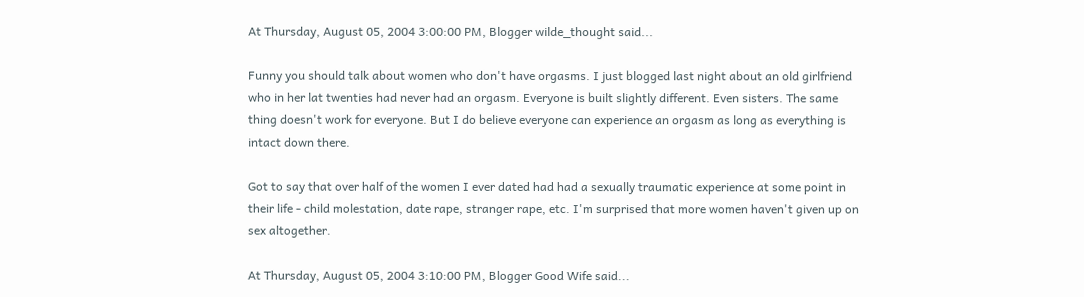At Thursday, August 05, 2004 3:00:00 PM, Blogger wilde_thought said...

Funny you should talk about women who don't have orgasms. I just blogged last night about an old girlfriend who in her lat twenties had never had an orgasm. Everyone is built slightly different. Even sisters. The same thing doesn't work for everyone. But I do believe everyone can experience an orgasm as long as everything is intact down there.

Got to say that over half of the women I ever dated had had a sexually traumatic experience at some point in their life - child molestation, date rape, stranger rape, etc. I'm surprised that more women haven't given up on sex altogether.

At Thursday, August 05, 2004 3:10:00 PM, Blogger Good Wife said...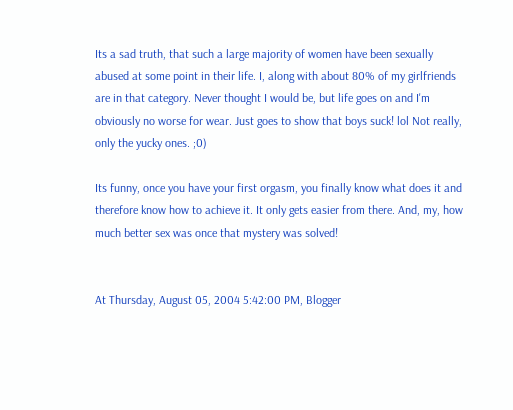Its a sad truth, that such a large majority of women have been sexually abused at some point in their life. I, along with about 80% of my girlfriends are in that category. Never thought I would be, but life goes on and I'm obviously no worse for wear. Just goes to show that boys suck! lol Not really, only the yucky ones. ;0)

Its funny, once you have your first orgasm, you finally know what does it and therefore know how to achieve it. It only gets easier from there. And, my, how much better sex was once that mystery was solved!


At Thursday, August 05, 2004 5:42:00 PM, Blogger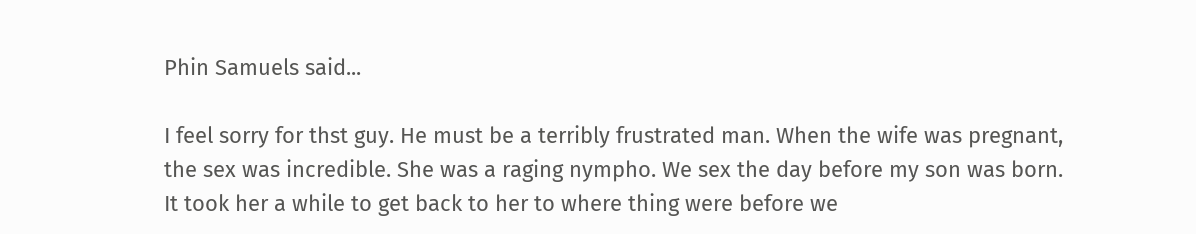Phin Samuels said...

I feel sorry for thst guy. He must be a terribly frustrated man. When the wife was pregnant, the sex was incredible. She was a raging nympho. We sex the day before my son was born. It took her a while to get back to her to where thing were before we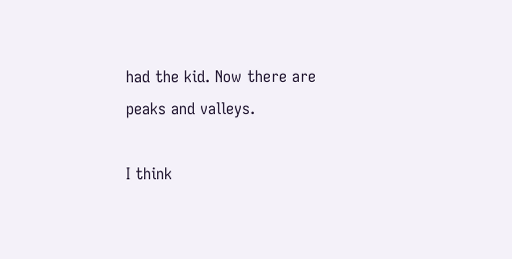had the kid. Now there are peaks and valleys.

I think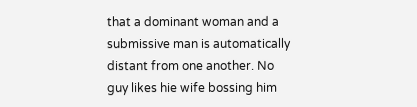that a dominant woman and a submissive man is automatically distant from one another. No guy likes hie wife bossing him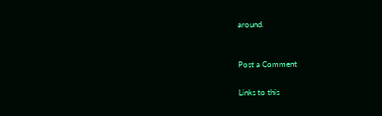around.


Post a Comment

Links to this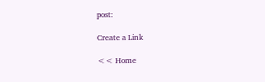post:

Create a Link

<< Home